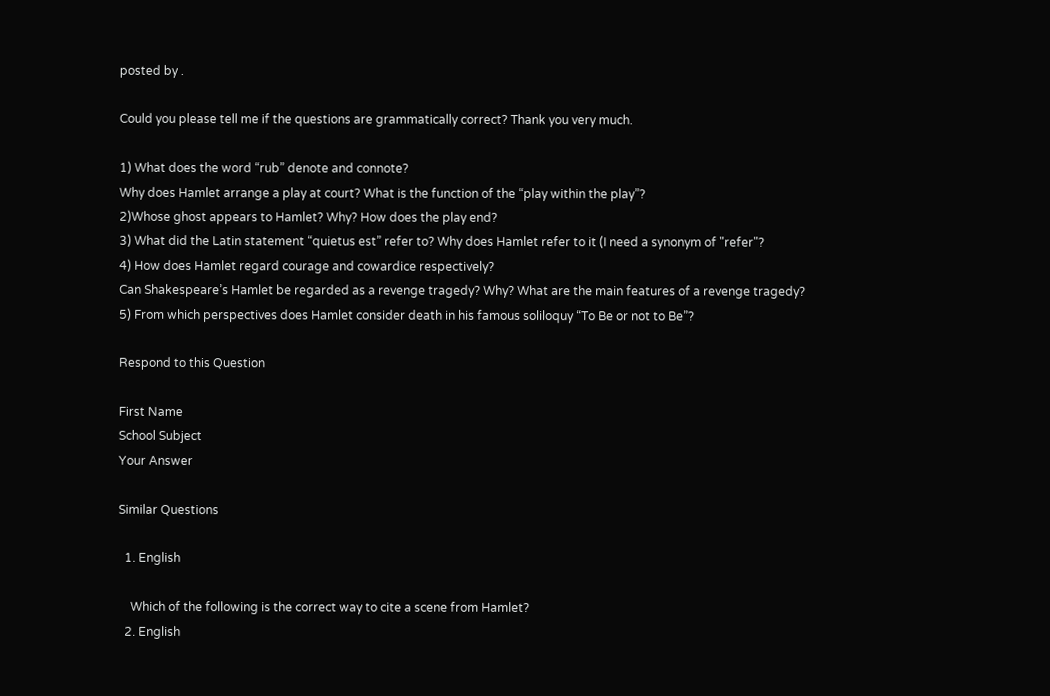posted by .

Could you please tell me if the questions are grammatically correct? Thank you very much.

1) What does the word “rub” denote and connote?
Why does Hamlet arrange a play at court? What is the function of the “play within the play”?
2)Whose ghost appears to Hamlet? Why? How does the play end?
3) What did the Latin statement “quietus est” refer to? Why does Hamlet refer to it (I need a synonym of "refer"?
4) How does Hamlet regard courage and cowardice respectively?
Can Shakespeare’s Hamlet be regarded as a revenge tragedy? Why? What are the main features of a revenge tragedy?
5) From which perspectives does Hamlet consider death in his famous soliloquy “To Be or not to Be”?

Respond to this Question

First Name
School Subject
Your Answer

Similar Questions

  1. English

    Which of the following is the correct way to cite a scene from Hamlet?
  2. English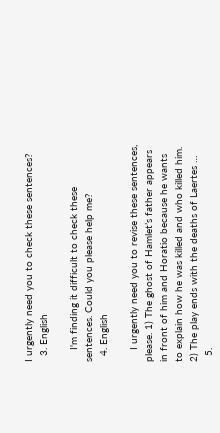I urgently need you to check these sentences?
  3. English

    I'm finding it difficult to check these sentences. Could you please help me?
  4. English

    I urgently need you to revise these sentences, please. 1) The ghost of Hamlet’s father appears in front of him and Horatio because he wants to explain how he was killed and who killed him. 2) The play ends with the deaths of Laertes …
  5.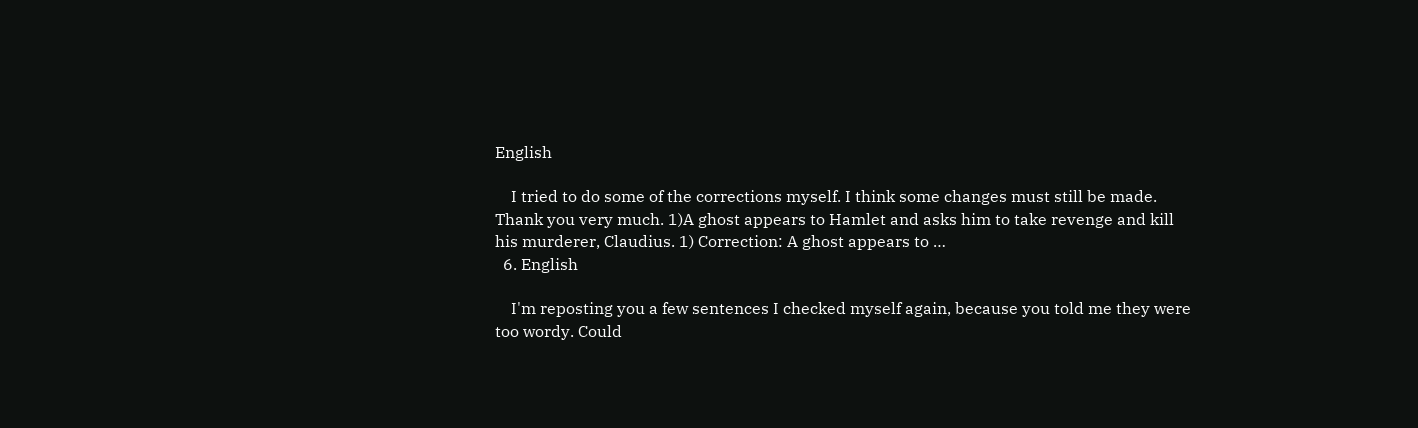English

    I tried to do some of the corrections myself. I think some changes must still be made. Thank you very much. 1)A ghost appears to Hamlet and asks him to take revenge and kill his murderer, Claudius. 1) Correction: A ghost appears to …
  6. English

    I'm reposting you a few sentences I checked myself again, because you told me they were too wordy. Could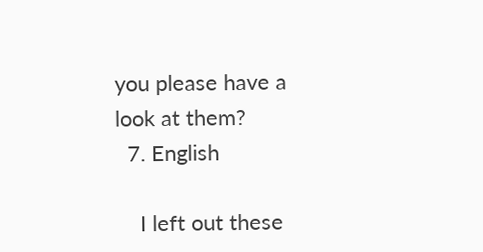you please have a look at them?
  7. English

    I left out these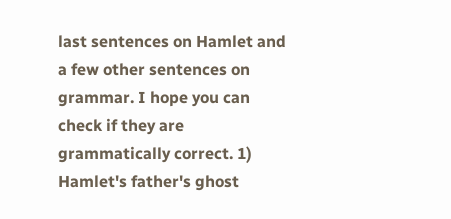last sentences on Hamlet and a few other sentences on grammar. I hope you can check if they are grammatically correct. 1) Hamlet's father's ghost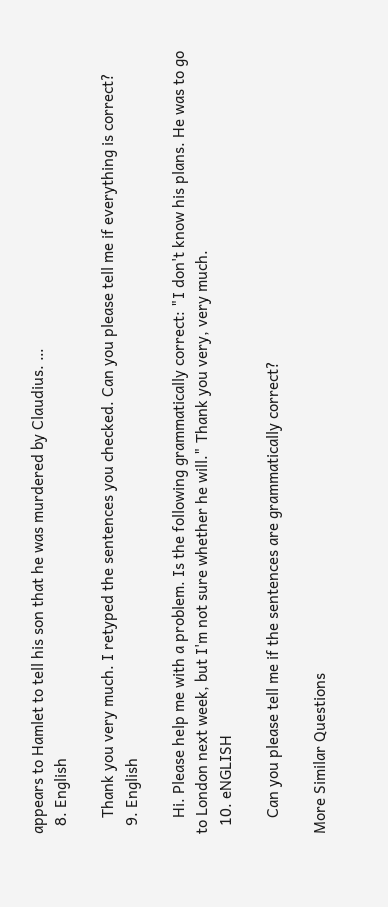appears to Hamlet to tell his son that he was murdered by Claudius. …
  8. English

    Thank you very much. I retyped the sentences you checked. Can you please tell me if everything is correct?
  9. English

    Hi. Please help me with a problem. Is the following grammatically correct: "I don't know his plans. He was to go to London next week, but I'm not sure whether he will." Thank you very, very much.
  10. eNGLISH

    Can you please tell me if the sentences are grammatically correct?

More Similar Questions